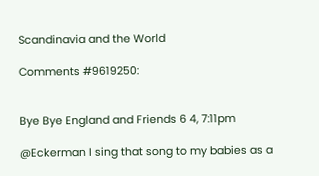Scandinavia and the World

Comments #9619250:


Bye Bye England and Friends 6 4, 7:11pm

@Eckerman I sing that song to my babies as a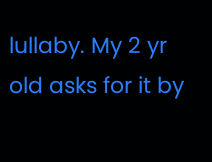lullaby. My 2 yr old asks for it by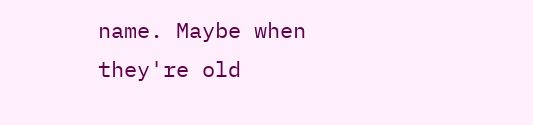name. Maybe when they're old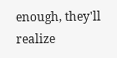enough, they'll realize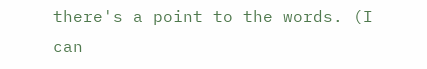there's a point to the words. (I can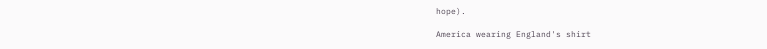hope).

America wearing England's shirt